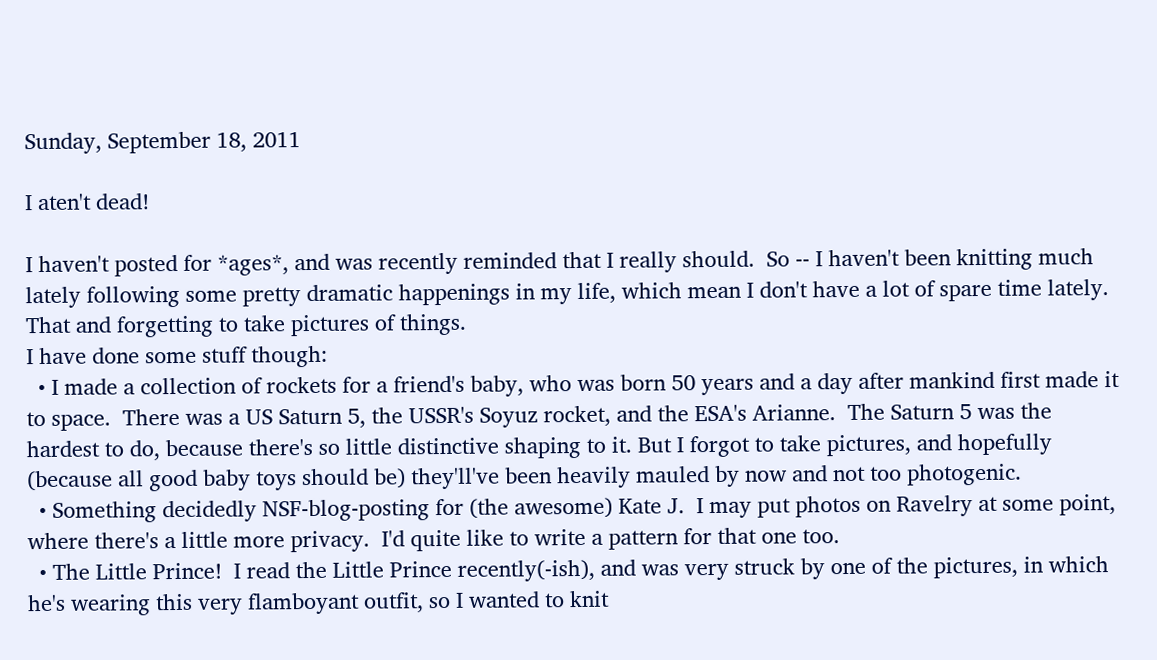Sunday, September 18, 2011

I aten't dead!

I haven't posted for *ages*, and was recently reminded that I really should.  So -- I haven't been knitting much lately following some pretty dramatic happenings in my life, which mean I don't have a lot of spare time lately.  That and forgetting to take pictures of things.
I have done some stuff though:
  • I made a collection of rockets for a friend's baby, who was born 50 years and a day after mankind first made it to space.  There was a US Saturn 5, the USSR's Soyuz rocket, and the ESA's Arianne.  The Saturn 5 was the hardest to do, because there's so little distinctive shaping to it. But I forgot to take pictures, and hopefully (because all good baby toys should be) they'll've been heavily mauled by now and not too photogenic.
  • Something decidedly NSF-blog-posting for (the awesome) Kate J.  I may put photos on Ravelry at some point, where there's a little more privacy.  I'd quite like to write a pattern for that one too.
  • The Little Prince!  I read the Little Prince recently(-ish), and was very struck by one of the pictures, in which he's wearing this very flamboyant outfit, so I wanted to knit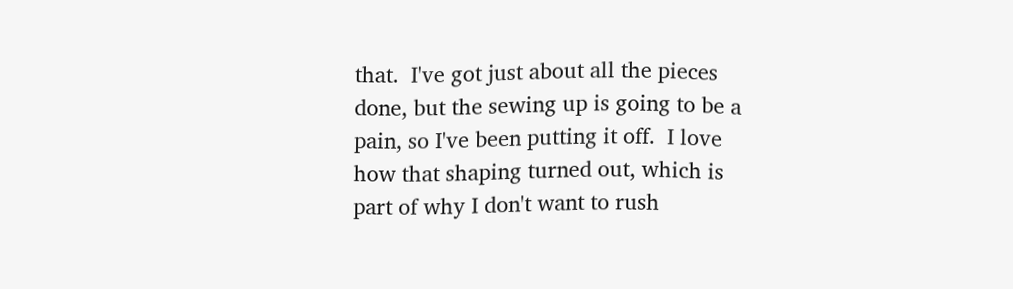that.  I've got just about all the pieces done, but the sewing up is going to be a pain, so I've been putting it off.  I love how that shaping turned out, which is part of why I don't want to rush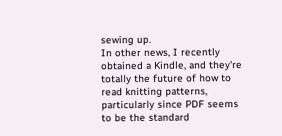sewing up.
In other news, I recently obtained a Kindle, and they're totally the future of how to read knitting patterns, particularly since PDF seems to be the standard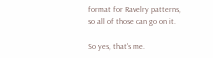format for Ravelry patterns, so all of those can go on it.

So yes, that's me.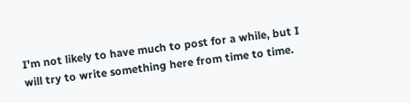I'm not likely to have much to post for a while, but I will try to write something here from time to time.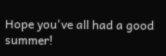Hope you've all had a good summer!